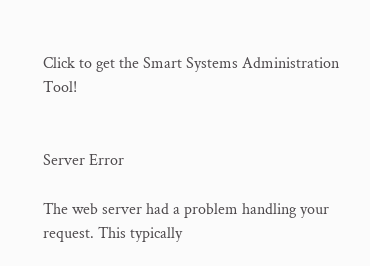Click to get the Smart Systems Administration Tool!


Server Error

The web server had a problem handling your request. This typically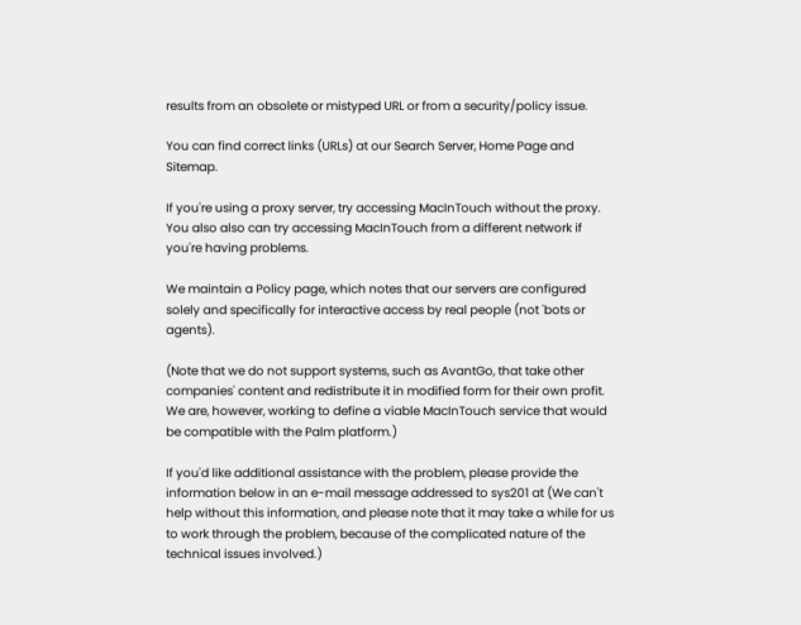results from an obsolete or mistyped URL or from a security/policy issue.

You can find correct links (URLs) at our Search Server, Home Page and Sitemap.

If you're using a proxy server, try accessing MacInTouch without the proxy. You also also can try accessing MacInTouch from a different network if you're having problems.

We maintain a Policy page, which notes that our servers are configured solely and specifically for interactive access by real people (not 'bots or agents).

(Note that we do not support systems, such as AvantGo, that take other companies' content and redistribute it in modified form for their own profit. We are, however, working to define a viable MacInTouch service that would be compatible with the Palm platform.)

If you'd like additional assistance with the problem, please provide the information below in an e-mail message addressed to sys201 at (We can't help without this information, and please note that it may take a while for us to work through the problem, because of the complicated nature of the technical issues involved.)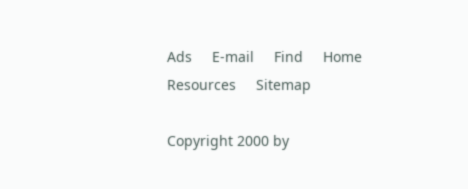Ads     E-mail     Find     Home     Resources     Sitemap

Copyright 2000 by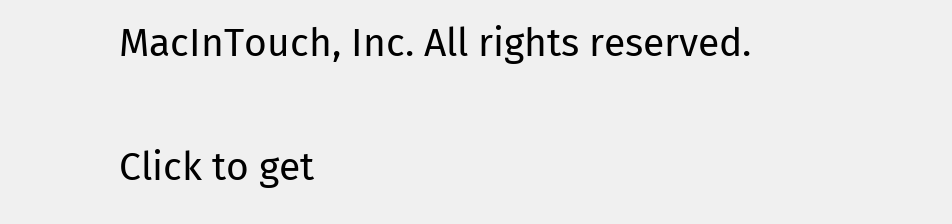MacInTouch, Inc. All rights reserved.

Click to get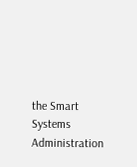the Smart Systems Administration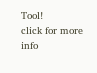Tool!
click for more info